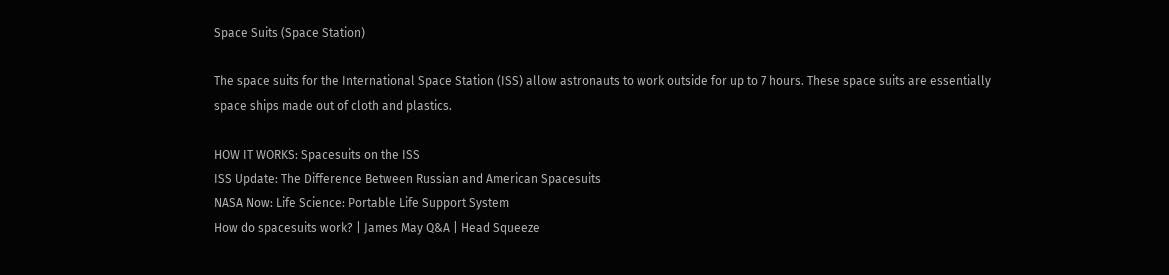Space Suits (Space Station)

The space suits for the International Space Station (ISS) allow astronauts to work outside for up to 7 hours. These space suits are essentially space ships made out of cloth and plastics.

HOW IT WORKS: Spacesuits on the ISS
ISS Update: The Difference Between Russian and American Spacesuits
NASA Now: Life Science: Portable Life Support System
How do spacesuits work? | James May Q&A | Head Squeeze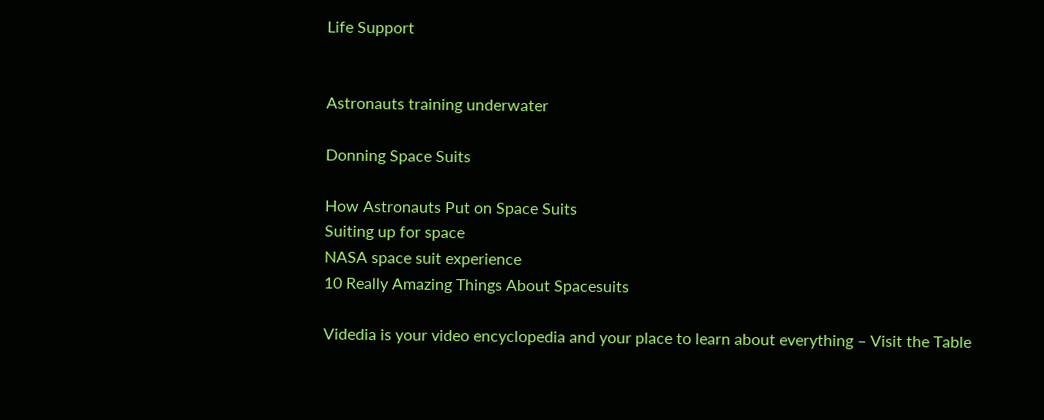Life Support


Astronauts training underwater

Donning Space Suits

How Astronauts Put on Space Suits
Suiting up for space
NASA space suit experience
10 Really Amazing Things About Spacesuits

Videdia is your video encyclopedia and your place to learn about everything – Visit the Table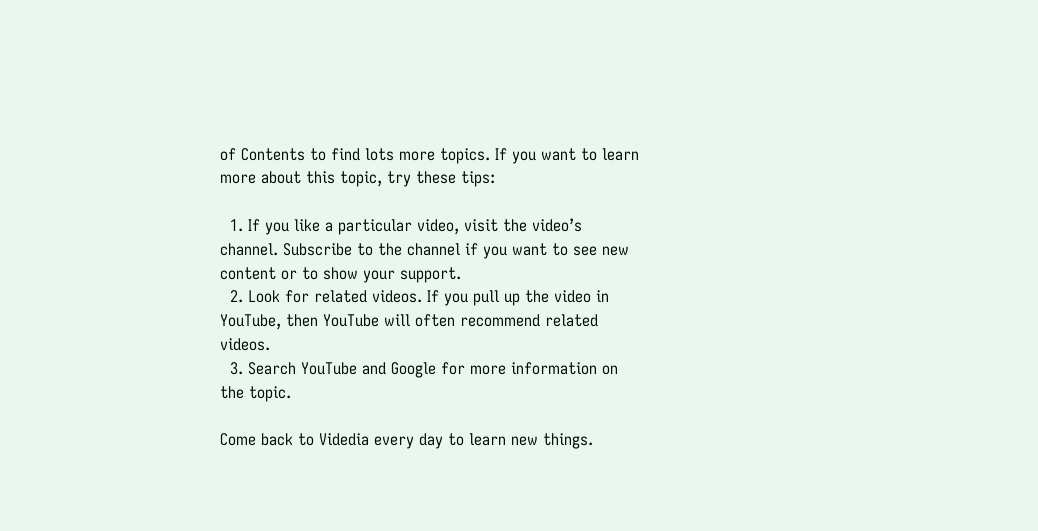of Contents to find lots more topics. If you want to learn more about this topic, try these tips:

  1. If you like a particular video, visit the video’s channel. Subscribe to the channel if you want to see new content or to show your support.
  2. Look for related videos. If you pull up the video in YouTube, then YouTube will often recommend related videos.
  3. Search YouTube and Google for more information on the topic.

Come back to Videdia every day to learn new things.